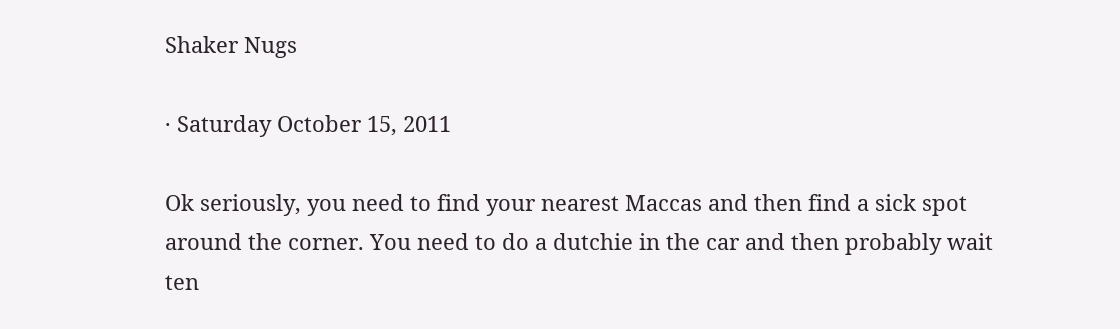Shaker Nugs

· Saturday October 15, 2011

Ok seriously, you need to find your nearest Maccas and then find a sick spot around the corner. You need to do a dutchie in the car and then probably wait ten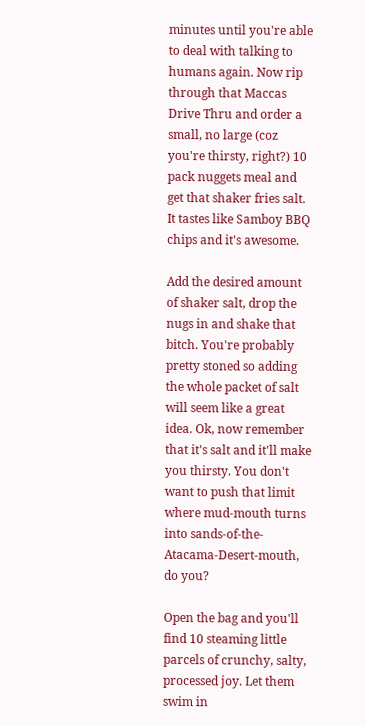minutes until you're able to deal with talking to humans again. Now rip through that Maccas Drive Thru and order a small, no large (coz you're thirsty, right?) 10 pack nuggets meal and get that shaker fries salt. It tastes like Samboy BBQ chips and it's awesome.

Add the desired amount of shaker salt, drop the nugs in and shake that bitch. You're probably pretty stoned so adding the whole packet of salt will seem like a great idea. Ok, now remember that it's salt and it'll make you thirsty. You don't want to push that limit where mud-mouth turns into sands-of-the-Atacama-Desert-mouth, do you?

Open the bag and you'll find 10 steaming little parcels of crunchy, salty, processed joy. Let them swim in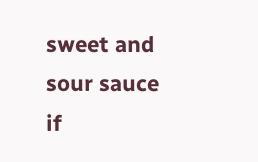sweet and sour sauce if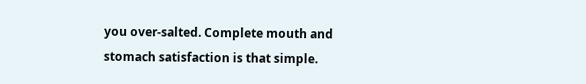you over-salted. Complete mouth and stomach satisfaction is that simple.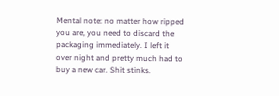Mental note: no matter how ripped you are, you need to discard the packaging immediately. I left it over night and pretty much had to buy a new car. Shit stinks.